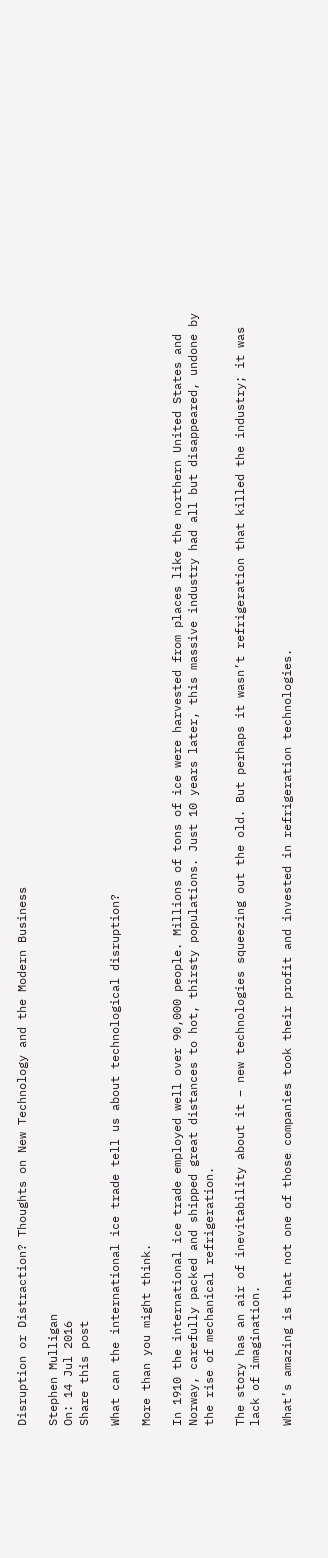Disruption or Distraction? Thoughts on New Technology and the Modern Business

Stephen Mulligan
On: 14 Jul 2016
Share this post

What can the international ice trade tell us about technological disruption?

More than you might think.

In 1910 the international ice trade employed well over 90,000 people. Millions of tons of ice were harvested from places like the northern United States and Norway, carefully packed and shipped great distances to hot, thirsty populations. Just 10 years later, this massive industry had all but disappeared, undone by the rise of mechanical refrigeration.

The story has an air of inevitability about it – new technologies squeezing out the old. But perhaps it wasn’t refrigeration that killed the industry; it was lack of imagination.

What’s amazing is that not one of those companies took their profit and invested in refrigeration technologies.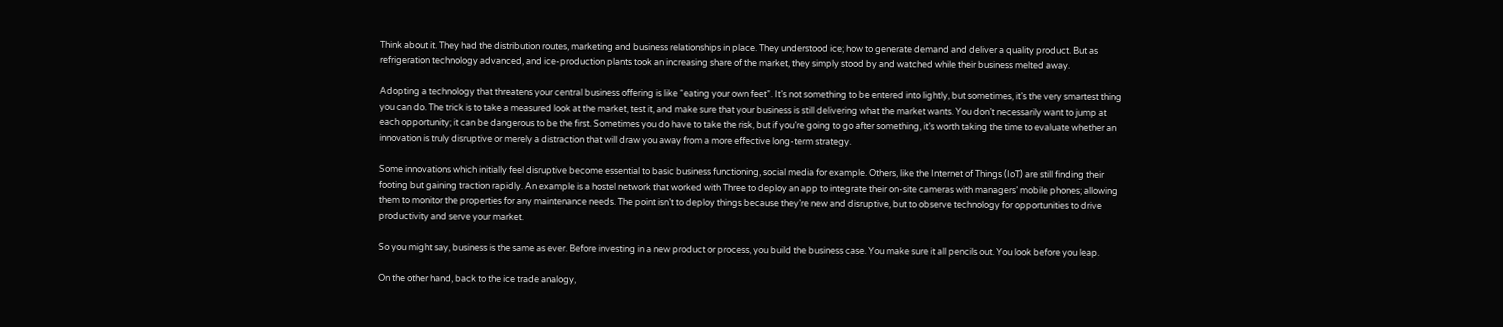Think about it. They had the distribution routes, marketing and business relationships in place. They understood ice; how to generate demand and deliver a quality product. But as refrigeration technology advanced, and ice-production plants took an increasing share of the market, they simply stood by and watched while their business melted away.

Adopting a technology that threatens your central business offering is like “eating your own feet”. It’s not something to be entered into lightly, but sometimes, it’s the very smartest thing you can do. The trick is to take a measured look at the market, test it, and make sure that your business is still delivering what the market wants. You don’t necessarily want to jump at each opportunity; it can be dangerous to be the first. Sometimes you do have to take the risk, but if you’re going to go after something, it’s worth taking the time to evaluate whether an innovation is truly disruptive or merely a distraction that will draw you away from a more effective long-term strategy.

Some innovations which initially feel disruptive become essential to basic business functioning, social media for example. Others, like the Internet of Things (IoT) are still finding their footing but gaining traction rapidly. An example is a hostel network that worked with Three to deploy an app to integrate their on-site cameras with managers’ mobile phones; allowing them to monitor the properties for any maintenance needs. The point isn’t to deploy things because they’re new and disruptive, but to observe technology for opportunities to drive productivity and serve your market.

So you might say, business is the same as ever. Before investing in a new product or process, you build the business case. You make sure it all pencils out. You look before you leap.

On the other hand, back to the ice trade analogy,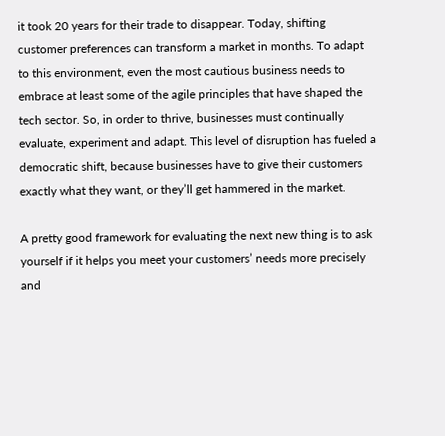it took 20 years for their trade to disappear. Today, shifting customer preferences can transform a market in months. To adapt to this environment, even the most cautious business needs to embrace at least some of the agile principles that have shaped the tech sector. So, in order to thrive, businesses must continually evaluate, experiment and adapt. This level of disruption has fueled a democratic shift, because businesses have to give their customers exactly what they want, or they’ll get hammered in the market.

A pretty good framework for evaluating the next new thing is to ask yourself if it helps you meet your customers’ needs more precisely and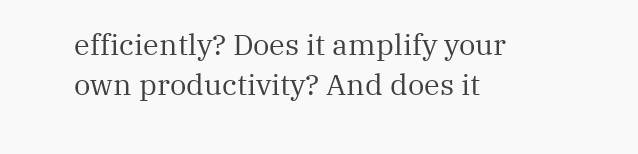efficiently? Does it amplify your own productivity? And does it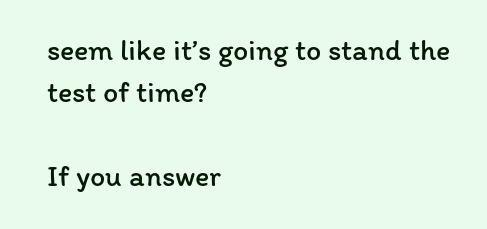seem like it’s going to stand the test of time?

If you answer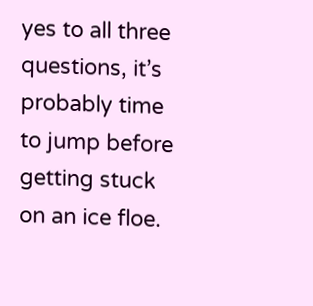yes to all three questions, it’s probably time to jump before getting stuck on an ice floe.